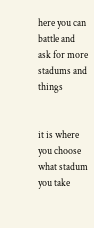here you can battle and ask for more stadums and things


it is where you choose what stadum you take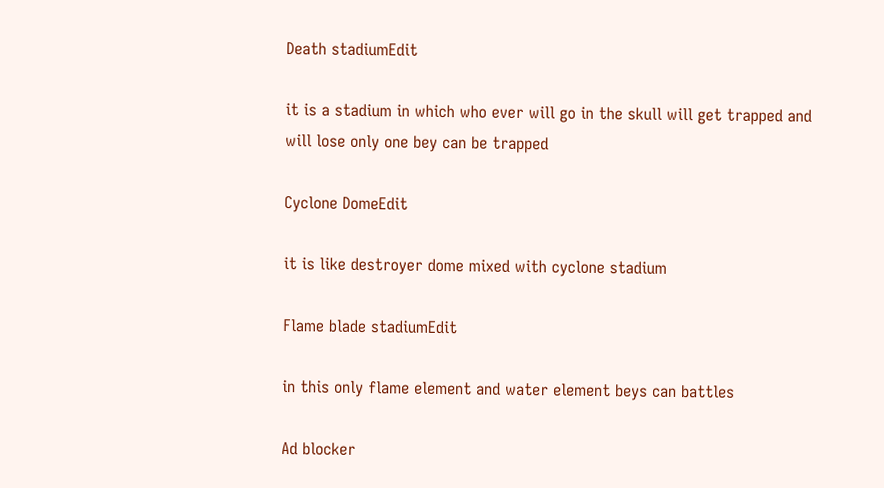Death stadiumEdit

it is a stadium in which who ever will go in the skull will get trapped and will lose only one bey can be trapped

Cyclone DomeEdit

it is like destroyer dome mixed with cyclone stadium

Flame blade stadiumEdit

in this only flame element and water element beys can battles

Ad blocker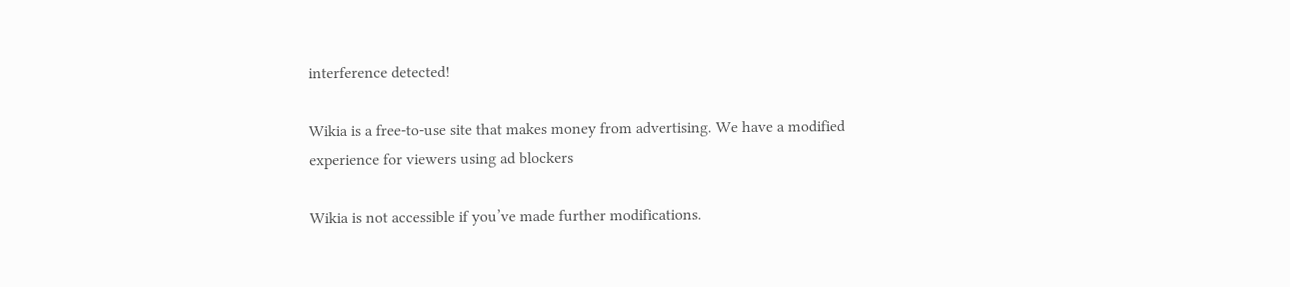interference detected!

Wikia is a free-to-use site that makes money from advertising. We have a modified experience for viewers using ad blockers

Wikia is not accessible if you’ve made further modifications.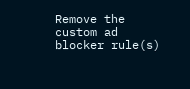Remove the custom ad blocker rule(s)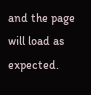and the page will load as expected.